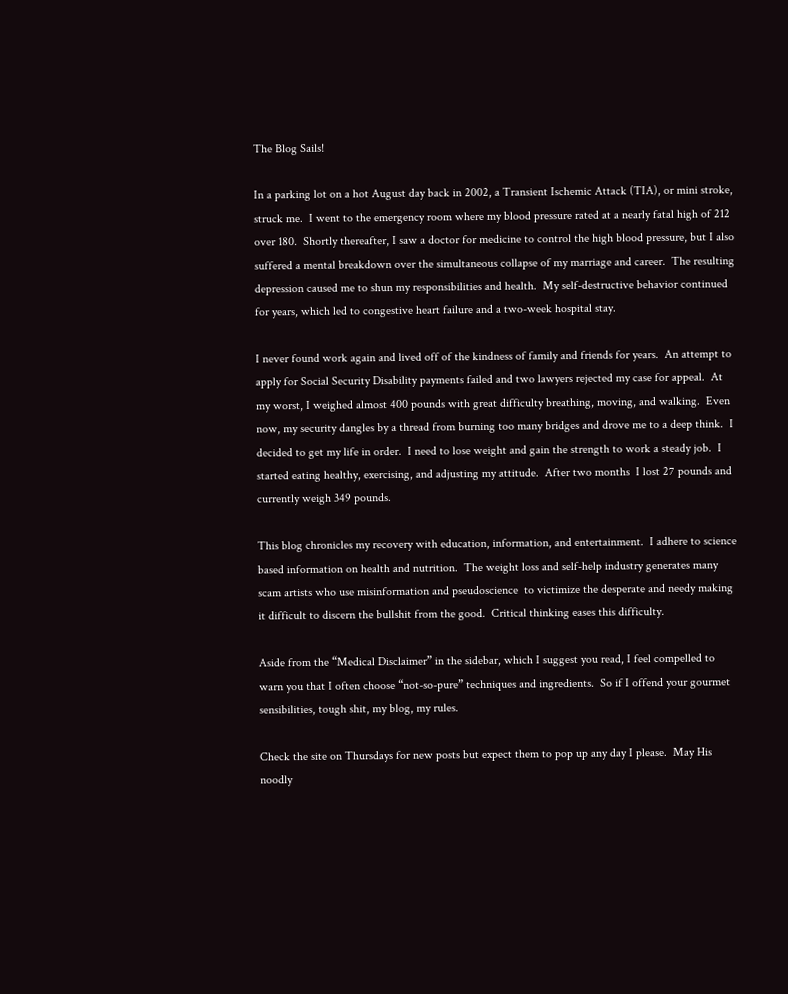The Blog Sails!

In a parking lot on a hot August day back in 2002, a Transient Ischemic Attack (TIA), or mini stroke, struck me.  I went to the emergency room where my blood pressure rated at a nearly fatal high of 212 over 180.  Shortly thereafter, I saw a doctor for medicine to control the high blood pressure, but I also suffered a mental breakdown over the simultaneous collapse of my marriage and career.  The resulting depression caused me to shun my responsibilities and health.  My self-destructive behavior continued for years, which led to congestive heart failure and a two-week hospital stay.

I never found work again and lived off of the kindness of family and friends for years.  An attempt to apply for Social Security Disability payments failed and two lawyers rejected my case for appeal.  At my worst, I weighed almost 400 pounds with great difficulty breathing, moving, and walking.  Even now, my security dangles by a thread from burning too many bridges and drove me to a deep think.  I decided to get my life in order.  I need to lose weight and gain the strength to work a steady job.  I started eating healthy, exercising, and adjusting my attitude.  After two months  I lost 27 pounds and currently weigh 349 pounds.

This blog chronicles my recovery with education, information, and entertainment.  I adhere to science based information on health and nutrition.  The weight loss and self-help industry generates many scam artists who use misinformation and pseudoscience  to victimize the desperate and needy making it difficult to discern the bullshit from the good.  Critical thinking eases this difficulty.

Aside from the “Medical Disclaimer” in the sidebar, which I suggest you read, I feel compelled to warn you that I often choose “not-so-pure” techniques and ingredients.  So if I offend your gourmet sensibilities, tough shit, my blog, my rules.

Check the site on Thursdays for new posts but expect them to pop up any day I please.  May His noodly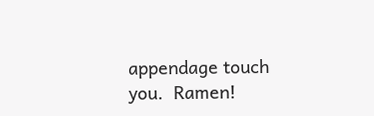appendage touch you.  Ramen!